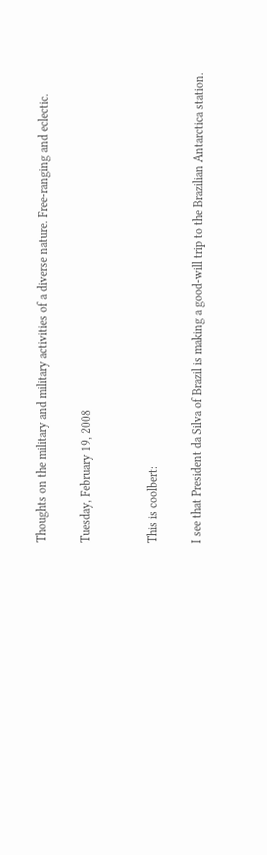Thoughts on the military and military activities of a diverse nature. Free-ranging and eclectic.

Tuesday, February 19, 2008


This is coolbert:

I see that President da Silva of Brazil is making a good-will trip to the Brazilian Antarctica station.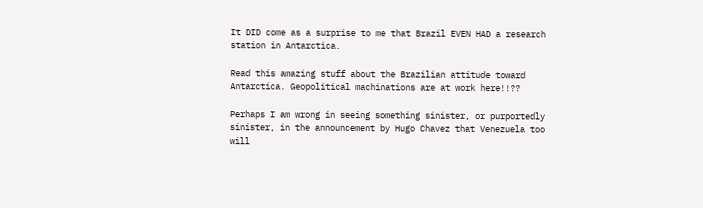It DID come as a surprise to me that Brazil EVEN HAD a research station in Antarctica.

Read this amazing stuff about the Brazilian attitude toward Antarctica. Geopolitical machinations are at work here!!??

Perhaps I am wrong in seeing something sinister, or purportedly sinister, in the announcement by Hugo Chavez that Venezuela too will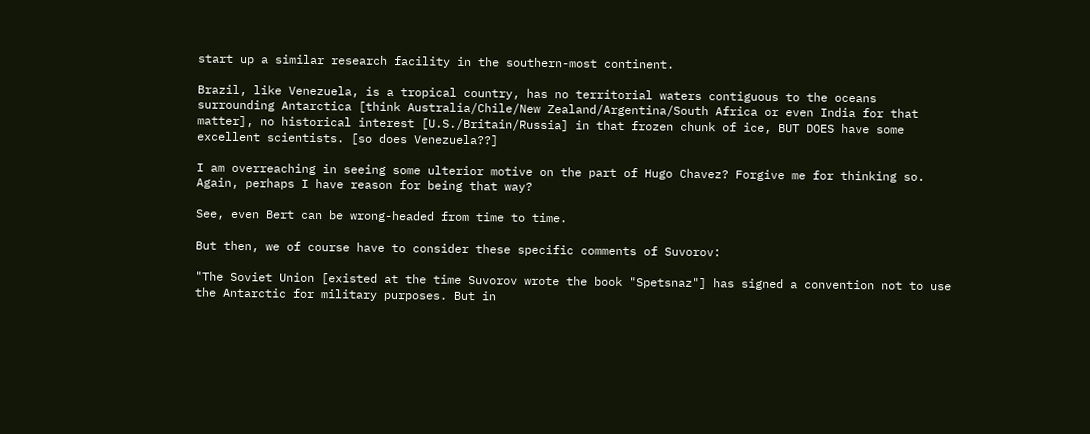start up a similar research facility in the southern-most continent.

Brazil, like Venezuela, is a tropical country, has no territorial waters contiguous to the oceans surrounding Antarctica [think Australia/Chile/New Zealand/Argentina/South Africa or even India for that matter], no historical interest [U.S./Britain/Russia] in that frozen chunk of ice, BUT DOES have some excellent scientists. [so does Venezuela??]

I am overreaching in seeing some ulterior motive on the part of Hugo Chavez? Forgive me for thinking so. Again, perhaps I have reason for being that way?

See, even Bert can be wrong-headed from time to time.

But then, we of course have to consider these specific comments of Suvorov:

"The Soviet Union [existed at the time Suvorov wrote the book "Spetsnaz"] has signed a convention not to use the Antarctic for military purposes. But in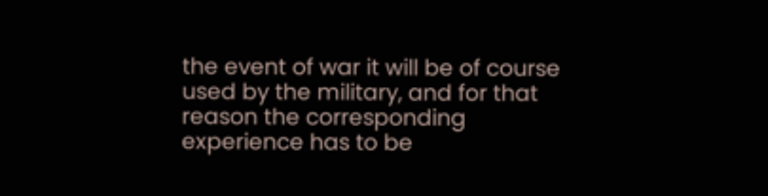the event of war it will be of course used by the military, and for that reason the corresponding experience has to be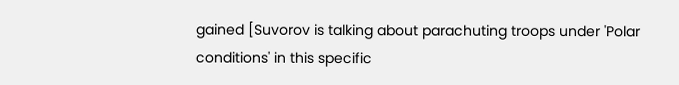gained [Suvorov is talking about parachuting troops under 'Polar conditions' in this specific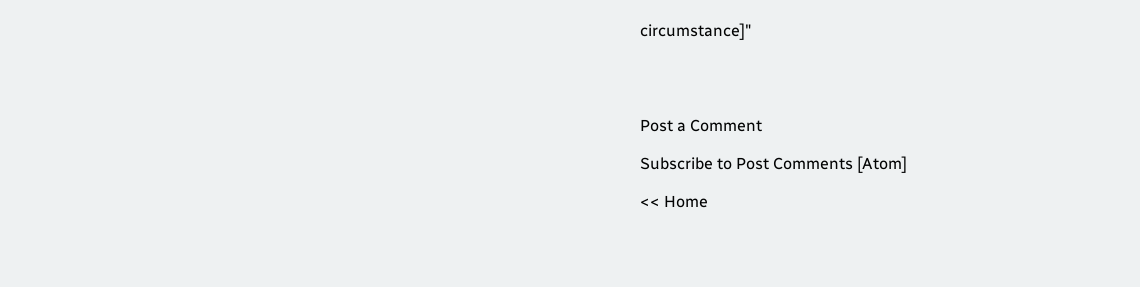circumstance]"




Post a Comment

Subscribe to Post Comments [Atom]

<< Home